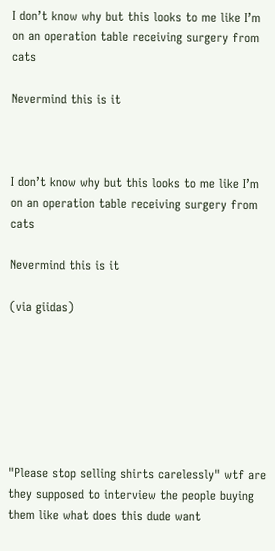I don’t know why but this looks to me like I’m on an operation table receiving surgery from cats

Nevermind this is it



I don’t know why but this looks to me like I’m on an operation table receiving surgery from cats

Nevermind this is it

(via giidas)







"Please stop selling shirts carelessly" wtf are they supposed to interview the people buying them like what does this dude want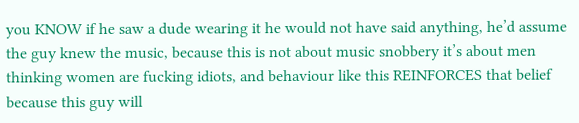you KNOW if he saw a dude wearing it he would not have said anything, he’d assume the guy knew the music, because this is not about music snobbery it’s about men thinking women are fucking idiots, and behaviour like this REINFORCES that belief because this guy will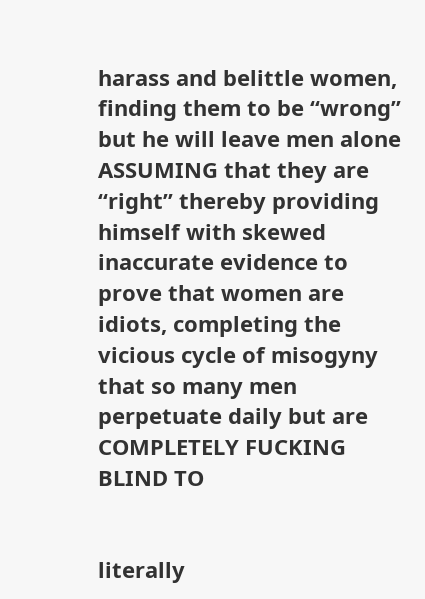harass and belittle women, finding them to be “wrong” but he will leave men alone ASSUMING that they are “right” thereby providing himself with skewed inaccurate evidence to prove that women are idiots, completing the vicious cycle of misogyny that so many men perpetuate daily but are COMPLETELY FUCKING BLIND TO


literally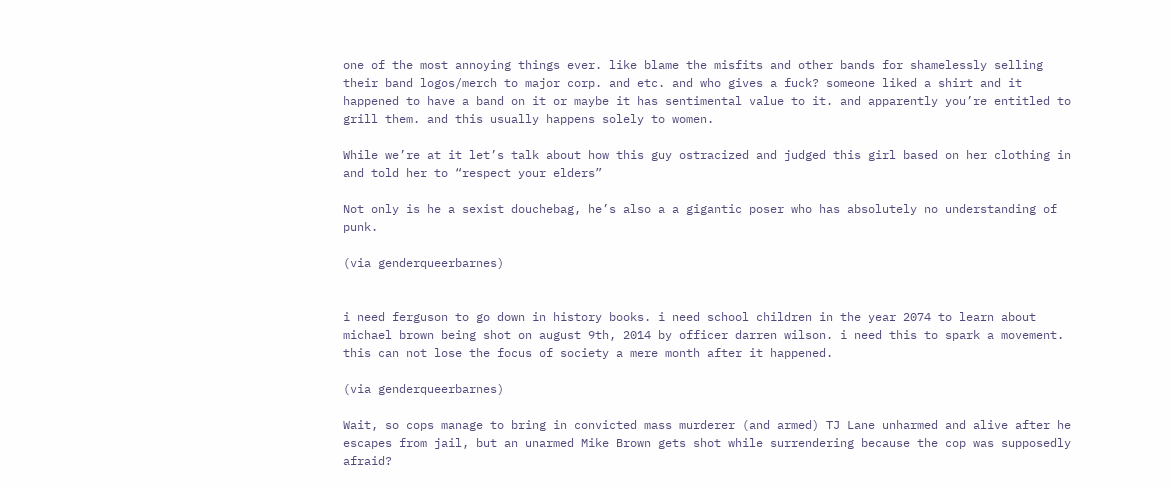one of the most annoying things ever. like blame the misfits and other bands for shamelessly selling their band logos/merch to major corp. and etc. and who gives a fuck? someone liked a shirt and it happened to have a band on it or maybe it has sentimental value to it. and apparently you’re entitled to grill them. and this usually happens solely to women.

While we’re at it let’s talk about how this guy ostracized and judged this girl based on her clothing in and told her to “respect your elders”

Not only is he a sexist douchebag, he’s also a a gigantic poser who has absolutely no understanding of punk.

(via genderqueerbarnes)


i need ferguson to go down in history books. i need school children in the year 2074 to learn about michael brown being shot on august 9th, 2014 by officer darren wilson. i need this to spark a movement. this can not lose the focus of society a mere month after it happened.

(via genderqueerbarnes)

Wait, so cops manage to bring in convicted mass murderer (and armed) TJ Lane unharmed and alive after he escapes from jail, but an unarmed Mike Brown gets shot while surrendering because the cop was supposedly afraid?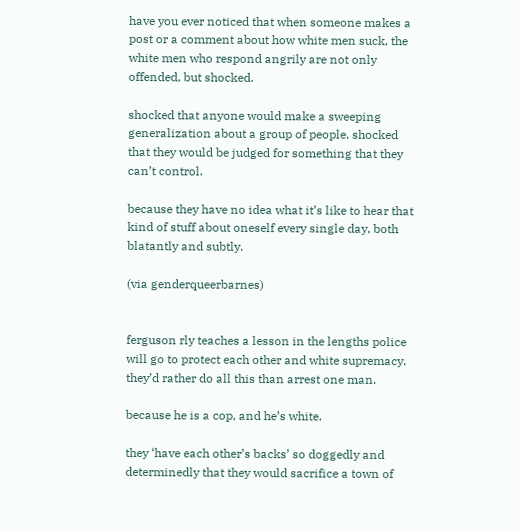have you ever noticed that when someone makes a post or a comment about how white men suck, the white men who respond angrily are not only offended, but shocked.

shocked that anyone would make a sweeping generalization about a group of people. shocked that they would be judged for something that they can’t control.

because they have no idea what it’s like to hear that kind of stuff about oneself every single day, both blatantly and subtly.

(via genderqueerbarnes)


ferguson rly teaches a lesson in the lengths police will go to protect each other and white supremacy. they’d rather do all this than arrest one man.

because he is a cop, and he’s white.

they ‘have each other’s backs’ so doggedly and determinedly that they would sacrifice a town of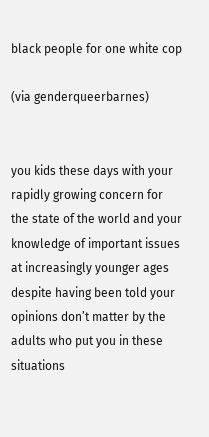black people for one white cop

(via genderqueerbarnes)


you kids these days with your rapidly growing concern for the state of the world and your knowledge of important issues at increasingly younger ages despite having been told your opinions don’t matter by the adults who put you in these situations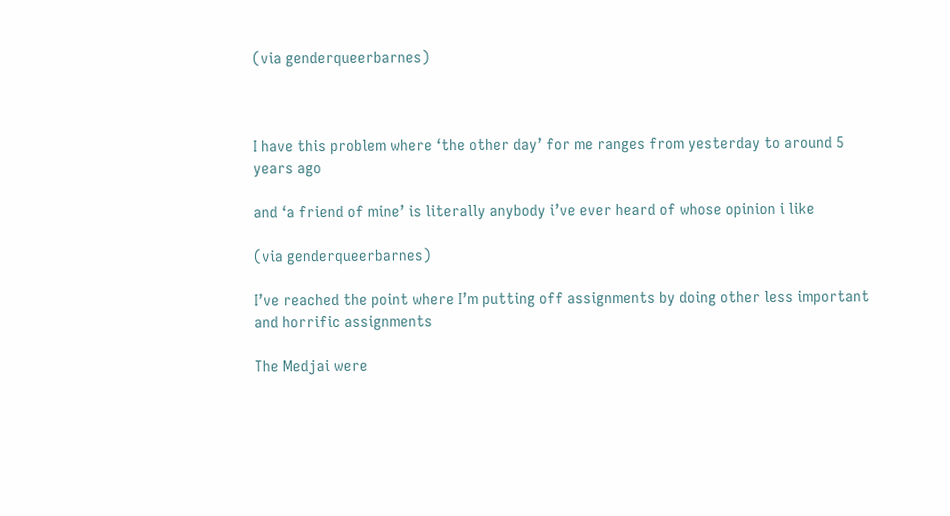(via genderqueerbarnes)



I have this problem where ‘the other day’ for me ranges from yesterday to around 5 years ago

and ‘a friend of mine’ is literally anybody i’ve ever heard of whose opinion i like

(via genderqueerbarnes)

I’ve reached the point where I’m putting off assignments by doing other less important and horrific assignments

The Medjai were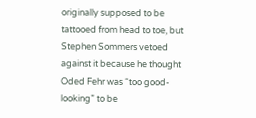originally supposed to be tattooed from head to toe, but Stephen Sommers vetoed against it because he thought Oded Fehr was “too good-looking” to be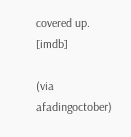covered up. [imdb]

(via afadingoctober)